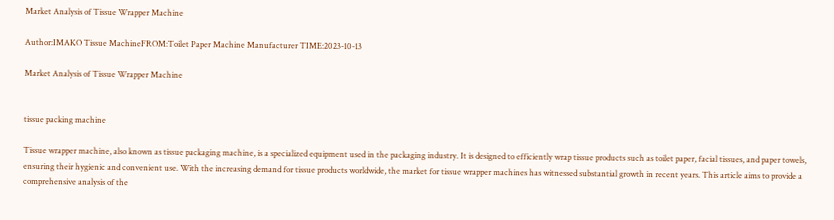Market Analysis of Tissue Wrapper Machine

Author:IMAKO Tissue MachineFROM:Toilet Paper Machine Manufacturer TIME:2023-10-13

Market Analysis of Tissue Wrapper Machine


tissue packing machine

Tissue wrapper machine, also known as tissue packaging machine, is a specialized equipment used in the packaging industry. It is designed to efficiently wrap tissue products such as toilet paper, facial tissues, and paper towels, ensuring their hygienic and convenient use. With the increasing demand for tissue products worldwide, the market for tissue wrapper machines has witnessed substantial growth in recent years. This article aims to provide a comprehensive analysis of the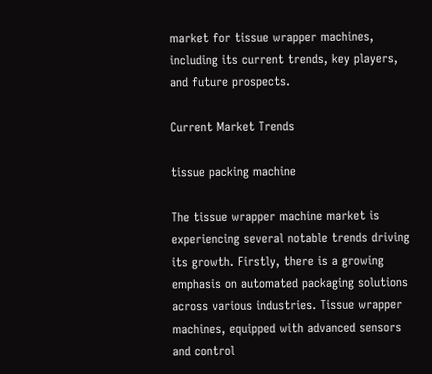market for tissue wrapper machines, including its current trends, key players, and future prospects.

Current Market Trends

tissue packing machine

The tissue wrapper machine market is experiencing several notable trends driving its growth. Firstly, there is a growing emphasis on automated packaging solutions across various industries. Tissue wrapper machines, equipped with advanced sensors and control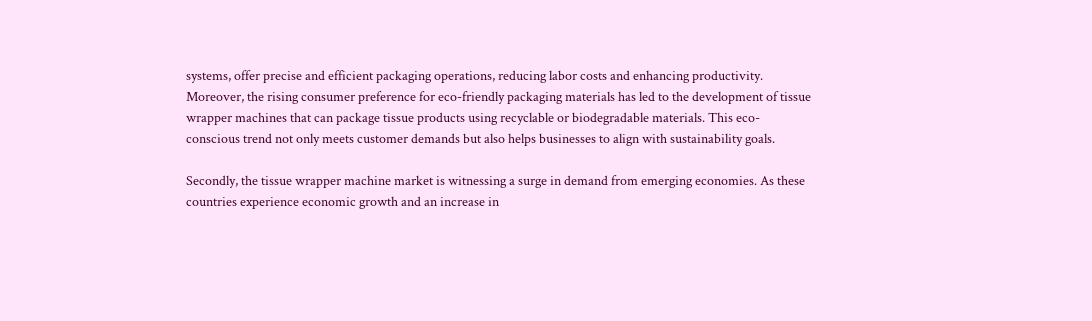systems, offer precise and efficient packaging operations, reducing labor costs and enhancing productivity. Moreover, the rising consumer preference for eco-friendly packaging materials has led to the development of tissue wrapper machines that can package tissue products using recyclable or biodegradable materials. This eco-conscious trend not only meets customer demands but also helps businesses to align with sustainability goals.

Secondly, the tissue wrapper machine market is witnessing a surge in demand from emerging economies. As these countries experience economic growth and an increase in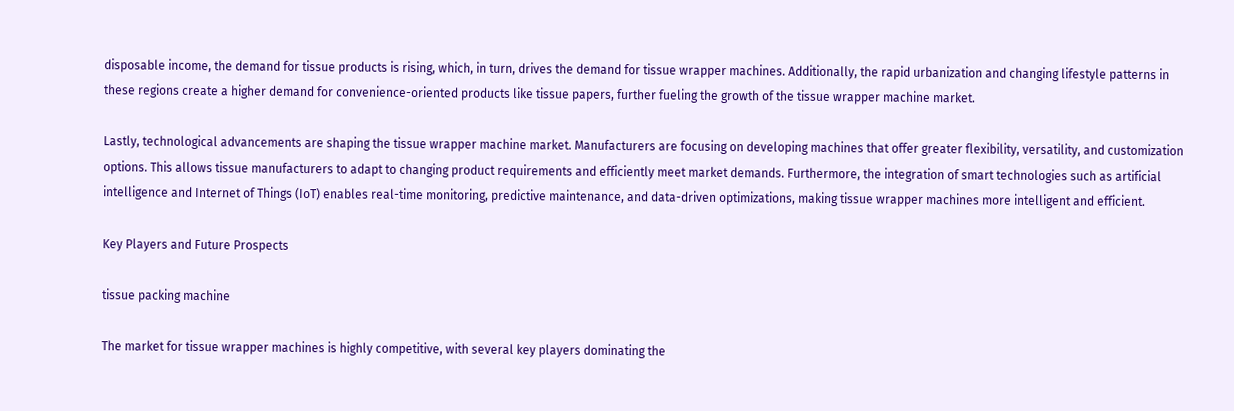disposable income, the demand for tissue products is rising, which, in turn, drives the demand for tissue wrapper machines. Additionally, the rapid urbanization and changing lifestyle patterns in these regions create a higher demand for convenience-oriented products like tissue papers, further fueling the growth of the tissue wrapper machine market.

Lastly, technological advancements are shaping the tissue wrapper machine market. Manufacturers are focusing on developing machines that offer greater flexibility, versatility, and customization options. This allows tissue manufacturers to adapt to changing product requirements and efficiently meet market demands. Furthermore, the integration of smart technologies such as artificial intelligence and Internet of Things (IoT) enables real-time monitoring, predictive maintenance, and data-driven optimizations, making tissue wrapper machines more intelligent and efficient.

Key Players and Future Prospects

tissue packing machine

The market for tissue wrapper machines is highly competitive, with several key players dominating the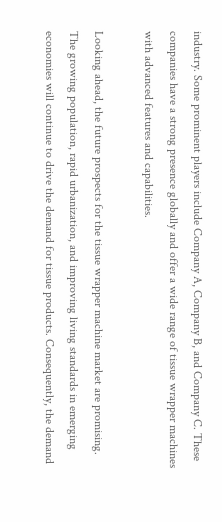industry. Some prominent players include Company A, Company B, and Company C. These companies have a strong presence globally and offer a wide range of tissue wrapper machines with advanced features and capabilities.

Looking ahead, the future prospects for the tissue wrapper machine market are promising. The growing population, rapid urbanization, and improving living standards in emerging economies will continue to drive the demand for tissue products. Consequently, the demand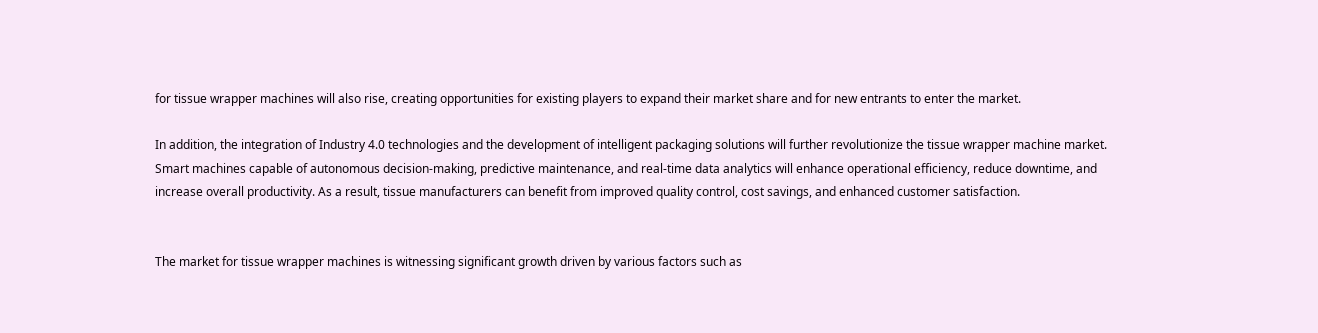for tissue wrapper machines will also rise, creating opportunities for existing players to expand their market share and for new entrants to enter the market.

In addition, the integration of Industry 4.0 technologies and the development of intelligent packaging solutions will further revolutionize the tissue wrapper machine market. Smart machines capable of autonomous decision-making, predictive maintenance, and real-time data analytics will enhance operational efficiency, reduce downtime, and increase overall productivity. As a result, tissue manufacturers can benefit from improved quality control, cost savings, and enhanced customer satisfaction.


The market for tissue wrapper machines is witnessing significant growth driven by various factors such as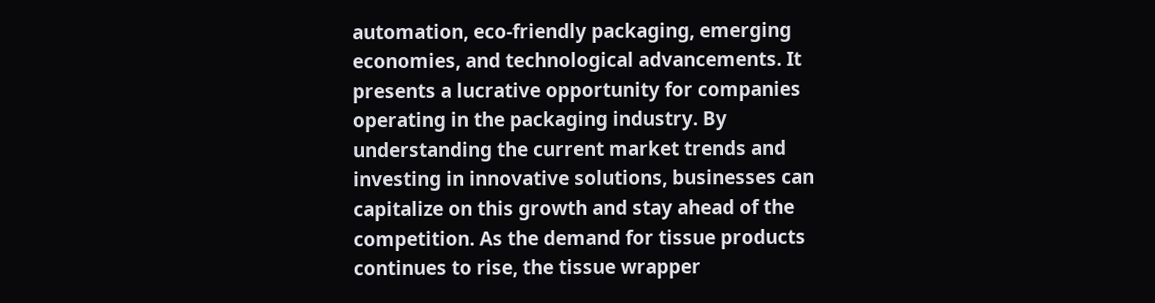automation, eco-friendly packaging, emerging economies, and technological advancements. It presents a lucrative opportunity for companies operating in the packaging industry. By understanding the current market trends and investing in innovative solutions, businesses can capitalize on this growth and stay ahead of the competition. As the demand for tissue products continues to rise, the tissue wrapper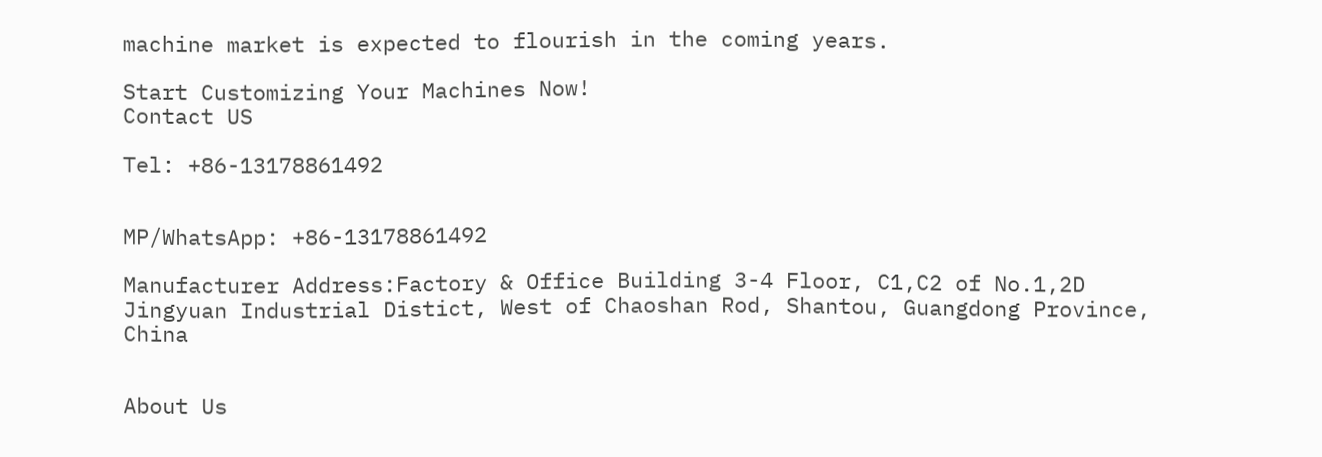machine market is expected to flourish in the coming years.

Start Customizing Your Machines Now!
Contact US

Tel: +86-13178861492


MP/WhatsApp: +86-13178861492

Manufacturer Address:Factory & Office Building 3-4 Floor, C1,C2 of No.1,2D Jingyuan Industrial Distict, West of Chaoshan Rod, Shantou, Guangdong Province, China


About Us